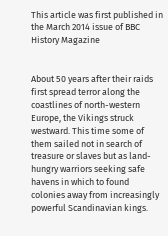This article was first published in the March 2014 issue of BBC History Magazine


About 50 years after their raids first spread terror along the coastlines of north-western Europe, the Vikings struck westward. This time some of them sailed not in search of treasure or slaves but as land-hungry warriors seeking safe havens in which to found colonies away from increasingly powerful Scandinavian kings.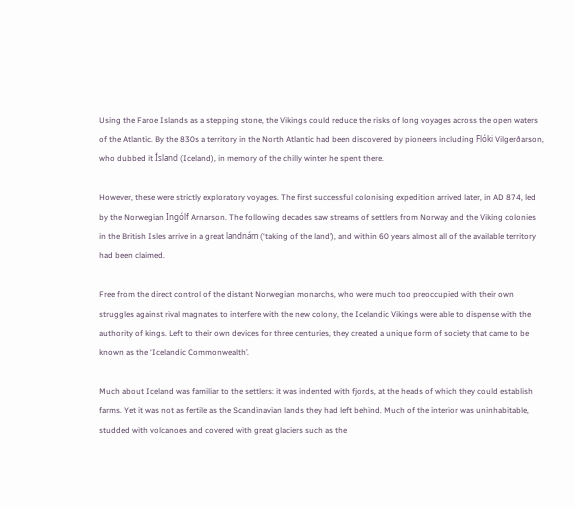Using the Faroe Islands as a stepping stone, the Vikings could reduce the risks of long voyages across the open waters of the Atlantic. By the 830s a territory in the North Atlantic had been discovered by pioneers including Flóki Vilgerðarson, who dubbed it Ísland (Iceland), in memory of the chilly winter he spent there.

However, these were strictly exploratory voyages. The first successful colonising expedition arrived later, in AD 874, led by the Norwegian Ingólf Arnarson. The following decades saw streams of settlers from Norway and the Viking colonies in the British Isles arrive in a great landnám (‘taking of the land’), and within 60 years almost all of the available territory had been claimed.

Free from the direct control of the distant Norwegian monarchs, who were much too preoccupied with their own struggles against rival magnates to interfere with the new colony, the Icelandic Vikings were able to dispense with the authority of kings. Left to their own devices for three centuries, they created a unique form of society that came to be known as the ‘Icelandic Commonwealth’.

Much about Iceland was familiar to the settlers: it was indented with fjords, at the heads of which they could establish farms. Yet it was not as fertile as the Scandinavian lands they had left behind. Much of the interior was uninhabitable, studded with volcanoes and covered with great glaciers such as the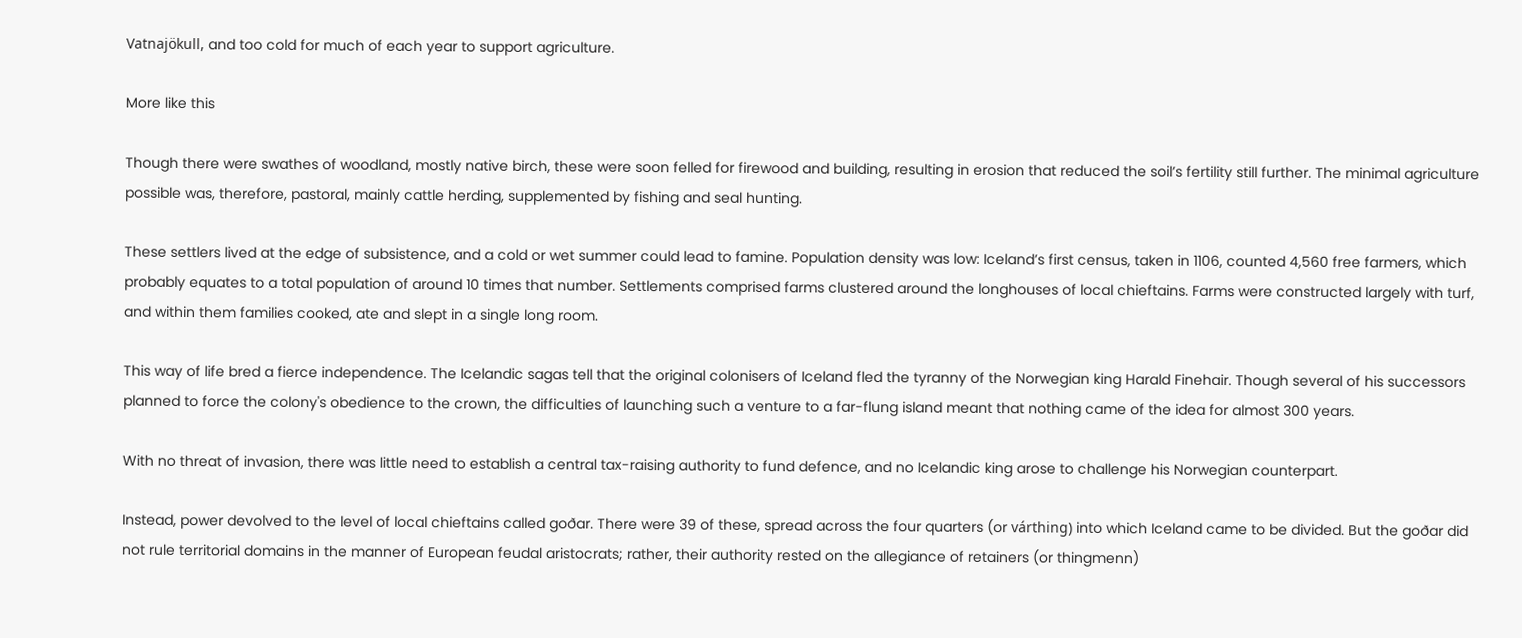Vatnajökull, and too cold for much of each year to support agriculture.

More like this

Though there were swathes of woodland, mostly native birch, these were soon felled for firewood and building, resulting in erosion that reduced the soil’s fertility still further. The minimal agriculture possible was, therefore, pastoral, mainly cattle herding, supplemented by fishing and seal hunting.

These settlers lived at the edge of subsistence, and a cold or wet summer could lead to famine. Population density was low: Iceland’s first census, taken in 1106, counted 4,560 free farmers, which probably equates to a total population of around 10 times that number. Settlements comprised farms clustered around the longhouses of local chieftains. Farms were constructed largely with turf, and within them families cooked, ate and slept in a single long room.

This way of life bred a fierce independence. The Icelandic sagas tell that the original colonisers of Iceland fled the tyranny of the Norwegian king Harald Finehair. Though several of his successors planned to force the colony's obedience to the crown, the difficulties of launching such a venture to a far-flung island meant that nothing came of the idea for almost 300 years.

With no threat of invasion, there was little need to establish a central tax-raising authority to fund defence, and no Icelandic king arose to challenge his Norwegian counterpart.

Instead, power devolved to the level of local chieftains called goðar. There were 39 of these, spread across the four quarters (or várthing) into which Iceland came to be divided. But the goðar did not rule territorial domains in the manner of European feudal aristocrats; rather, their authority rested on the allegiance of retainers (or thingmenn)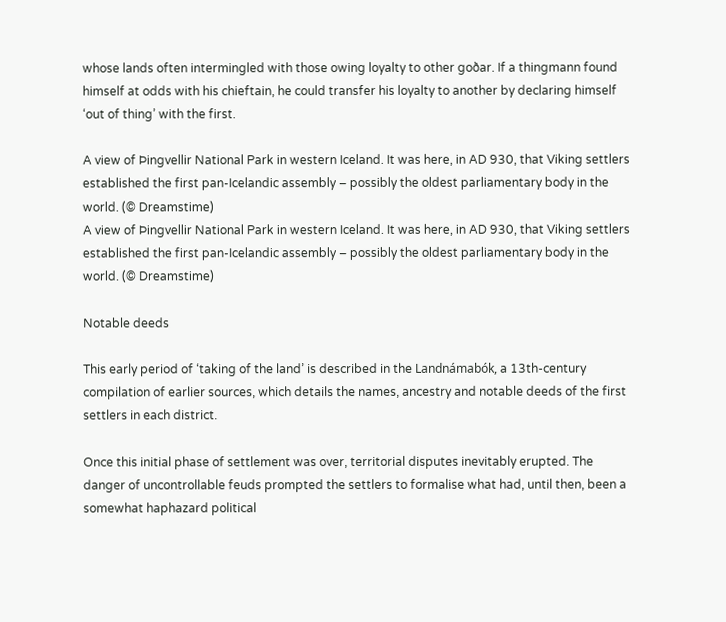whose lands often intermingled with those owing loyalty to other goðar. If a thingmann found himself at odds with his chieftain, he could transfer his loyalty to another by declaring himself ‘out of thing’ with the first.

A view of Þingvellir National Park in western Iceland. It was here, in AD 930, that Viking settlers established the first pan-Icelandic assembly – possibly the oldest parliamentary body in the world. (© Dreamstime)
A view of Þingvellir National Park in western Iceland. It was here, in AD 930, that Viking settlers established the first pan-Icelandic assembly – possibly the oldest parliamentary body in the world. (© Dreamstime)

Notable deeds

This early period of ‘taking of the land’ is described in the Landnámabók, a 13th-century compilation of earlier sources, which details the names, ancestry and notable deeds of the first settlers in each district.

Once this initial phase of settlement was over, territorial disputes inevitably erupted. The danger of uncontrollable feuds prompted the settlers to formalise what had, until then, been a somewhat haphazard political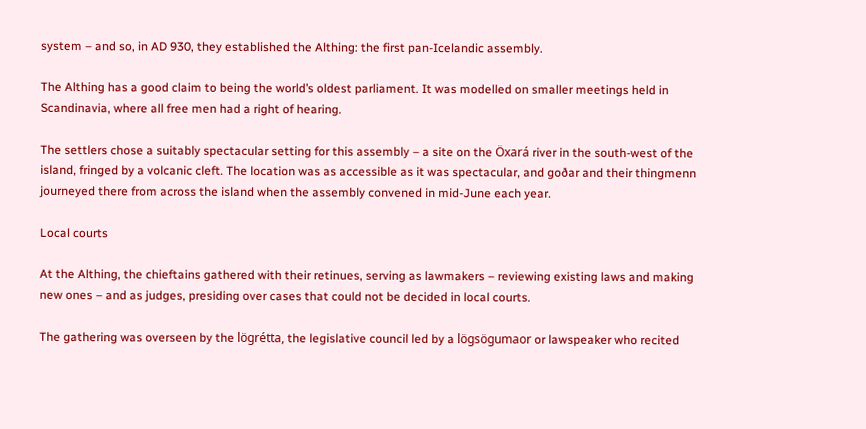system – and so, in AD 930, they established the Althing: the first pan-Icelandic assembly.

The Althing has a good claim to being the world’s oldest parliament. It was modelled on smaller meetings held in Scandinavia, where all free men had a right of hearing.

The settlers chose a suitably spectacular setting for this assembly – a site on the Öxará river in the south-west of the island, fringed by a volcanic cleft. The location was as accessible as it was spectacular, and goðar and their thingmenn journeyed there from across the island when the assembly convened in mid-June each year.

Local courts

At the Althing, the chieftains gathered with their retinues, serving as lawmakers – reviewing existing laws and making new ones – and as judges, presiding over cases that could not be decided in local courts.

The gathering was overseen by the lögrétta, the legislative council led by a lögsögumaor or lawspeaker who recited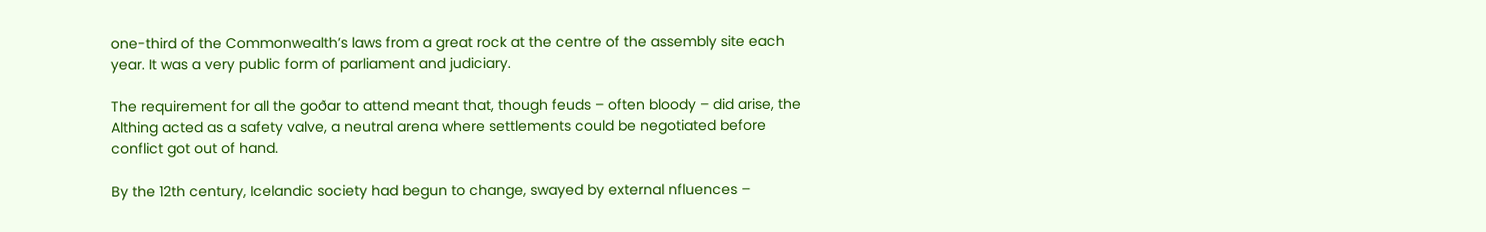one-third of the Commonwealth’s laws from a great rock at the centre of the assembly site each year. It was a very public form of parliament and judiciary.

The requirement for all the goðar to attend meant that, though feuds – often bloody – did arise, the Althing acted as a safety valve, a neutral arena where settlements could be negotiated before conflict got out of hand.

By the 12th century, Icelandic society had begun to change, swayed by external nfluences –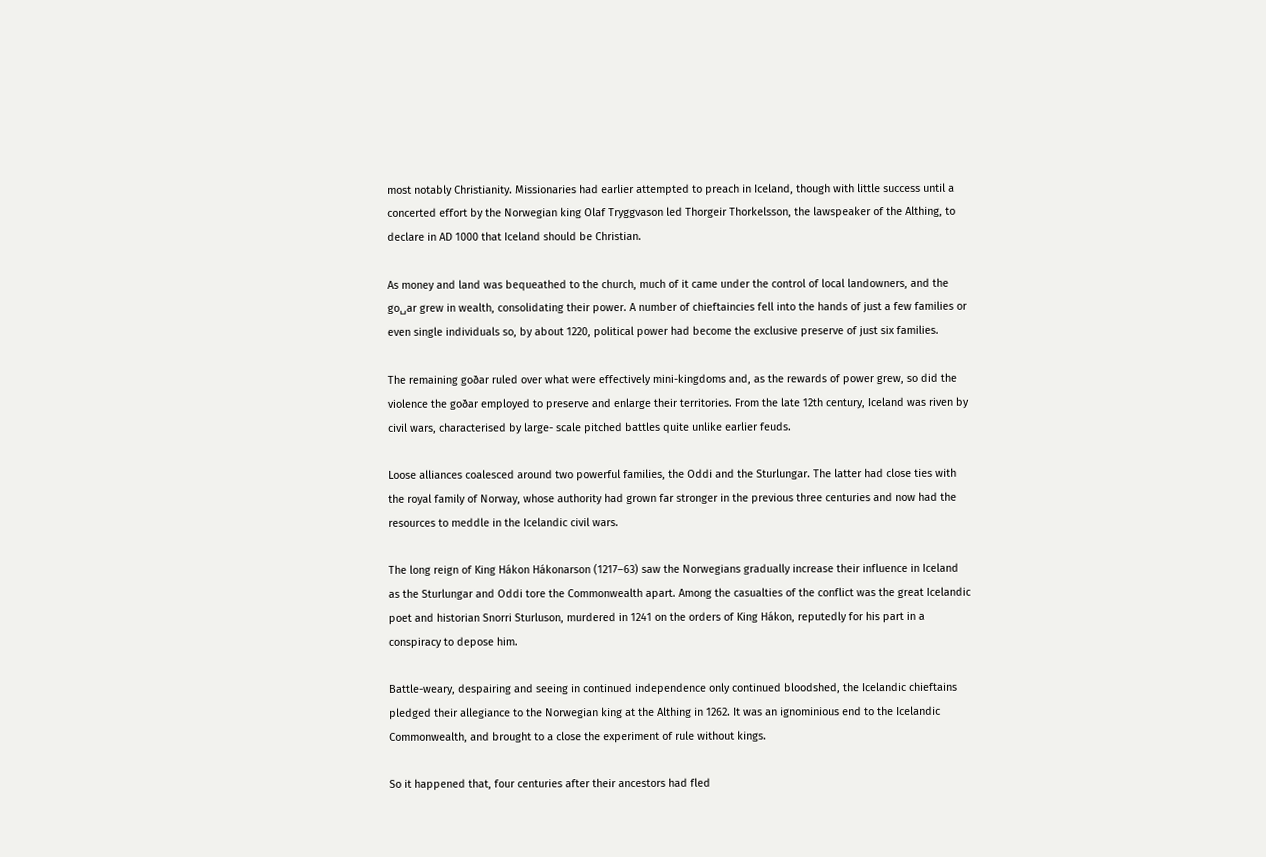most notably Christianity. Missionaries had earlier attempted to preach in Iceland, though with little success until a concerted effort by the Norwegian king Olaf Tryggvason led Thorgeir Thorkelsson, the lawspeaker of the Althing, to declare in AD 1000 that Iceland should be Christian.

As money and land was bequeathed to the church, much of it came under the control of local landowners, and the go␣ar grew in wealth, consolidating their power. A number of chieftaincies fell into the hands of just a few families or even single individuals so, by about 1220, political power had become the exclusive preserve of just six families.

The remaining goðar ruled over what were effectively mini-kingdoms and, as the rewards of power grew, so did the violence the goðar employed to preserve and enlarge their territories. From the late 12th century, Iceland was riven by civil wars, characterised by large- scale pitched battles quite unlike earlier feuds.

Loose alliances coalesced around two powerful families, the Oddi and the Sturlungar. The latter had close ties with the royal family of Norway, whose authority had grown far stronger in the previous three centuries and now had the resources to meddle in the Icelandic civil wars.

The long reign of King Hákon Hákonarson (1217–63) saw the Norwegians gradually increase their influence in Iceland as the Sturlungar and Oddi tore the Commonwealth apart. Among the casualties of the conflict was the great Icelandic poet and historian Snorri Sturluson, murdered in 1241 on the orders of King Hákon, reputedly for his part in a conspiracy to depose him.

Battle-weary, despairing and seeing in continued independence only continued bloodshed, the Icelandic chieftains pledged their allegiance to the Norwegian king at the Althing in 1262. It was an ignominious end to the Icelandic Commonwealth, and brought to a close the experiment of rule without kings.

So it happened that, four centuries after their ancestors had fled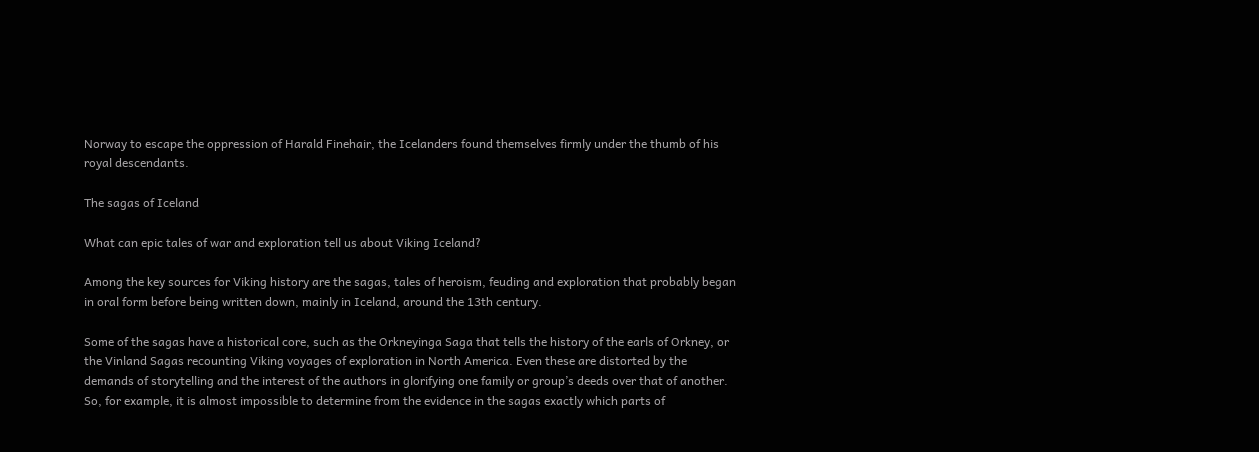Norway to escape the oppression of Harald Finehair, the Icelanders found themselves firmly under the thumb of his royal descendants.

The sagas of Iceland

What can epic tales of war and exploration tell us about Viking Iceland?

Among the key sources for Viking history are the sagas, tales of heroism, feuding and exploration that probably began in oral form before being written down, mainly in Iceland, around the 13th century.

Some of the sagas have a historical core, such as the Orkneyinga Saga that tells the history of the earls of Orkney, or the Vinland Sagas recounting Viking voyages of exploration in North America. Even these are distorted by the demands of storytelling and the interest of the authors in glorifying one family or group’s deeds over that of another. So, for example, it is almost impossible to determine from the evidence in the sagas exactly which parts of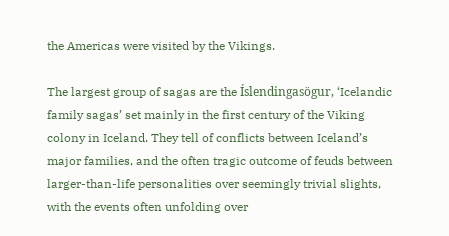the Americas were visited by the Vikings.

The largest group of sagas are the Íslendingasögur, ‘Icelandic family sagas’ set mainly in the first century of the Viking colony in Iceland. They tell of conflicts between Iceland’s major families, and the often tragic outcome of feuds between larger-than-life personalities over seemingly trivial slights, with the events often unfolding over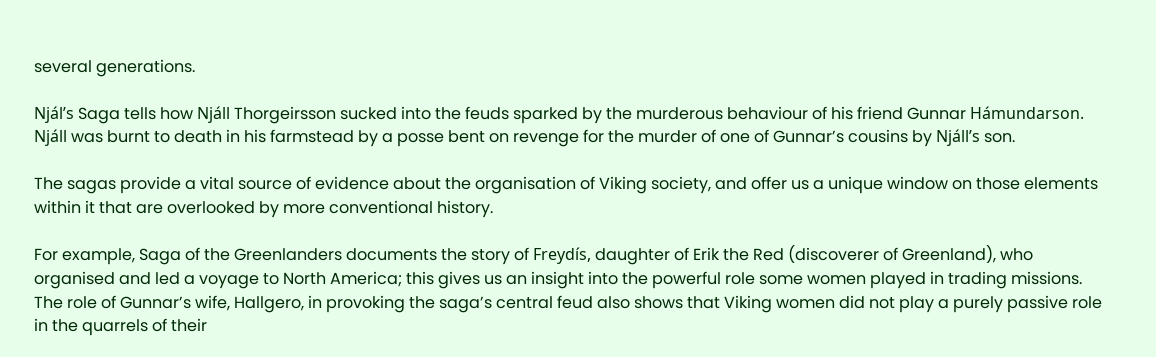several generations.

Njál’s Saga tells how Njáll Thorgeirsson sucked into the feuds sparked by the murderous behaviour of his friend Gunnar Hámundarson. Njáll was burnt to death in his farmstead by a posse bent on revenge for the murder of one of Gunnar’s cousins by Njáll’s son.

The sagas provide a vital source of evidence about the organisation of Viking society, and offer us a unique window on those elements within it that are overlooked by more conventional history.

For example, Saga of the Greenlanders documents the story of Freydís, daughter of Erik the Red (discoverer of Greenland), who organised and led a voyage to North America; this gives us an insight into the powerful role some women played in trading missions. The role of Gunnar’s wife, Hallgero, in provoking the saga’s central feud also shows that Viking women did not play a purely passive role in the quarrels of their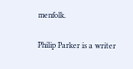menfolk.


Philip Parker is a writer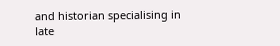and historian specialising in late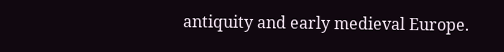antiquity and early medieval Europe.